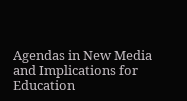Agendas in New Media and Implications for Education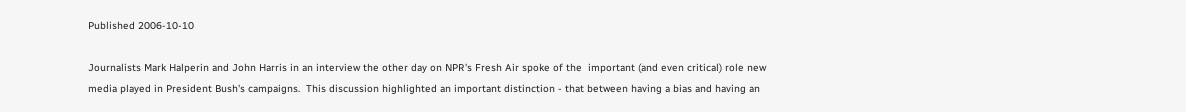Published 2006-10-10

Journalists Mark Halperin and John Harris in an interview the other day on NPR's Fresh Air spoke of the  important (and even critical) role new media played in President Bush's campaigns.  This discussion highlighted an important distinction - that between having a bias and having an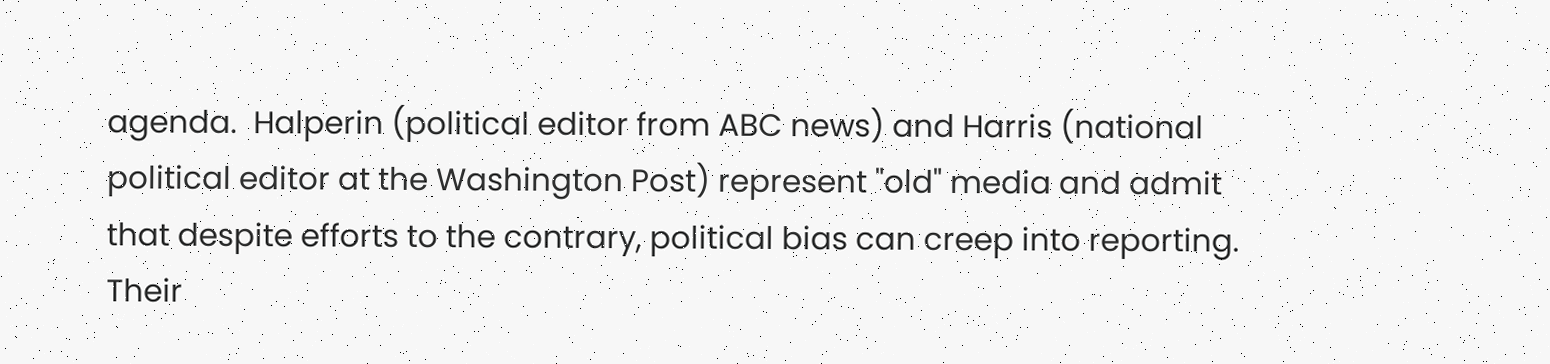agenda.  Halperin (political editor from ABC news) and Harris (national political editor at the Washington Post) represent "old" media and admit that despite efforts to the contrary, political bias can creep into reporting.  Their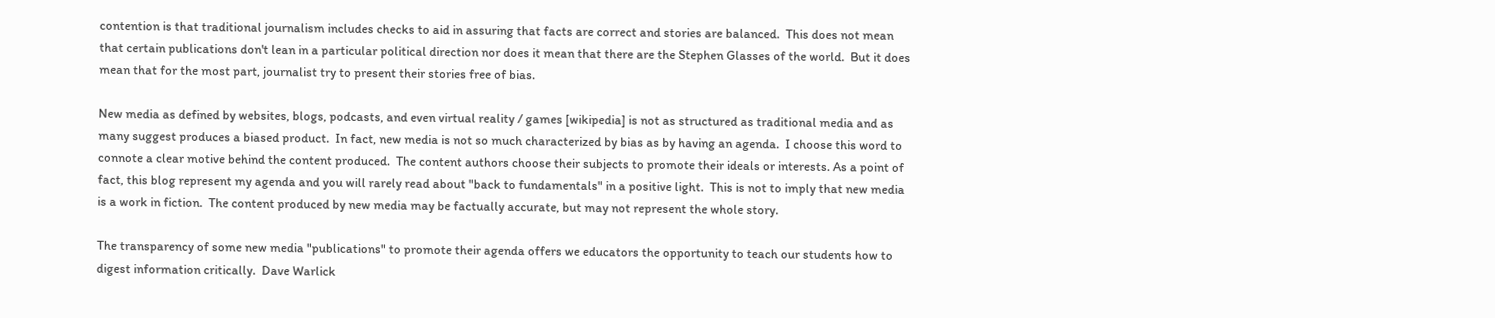contention is that traditional journalism includes checks to aid in assuring that facts are correct and stories are balanced.  This does not mean that certain publications don't lean in a particular political direction nor does it mean that there are the Stephen Glasses of the world.  But it does mean that for the most part, journalist try to present their stories free of bias.

New media as defined by websites, blogs, podcasts, and even virtual reality / games [wikipedia] is not as structured as traditional media and as many suggest produces a biased product.  In fact, new media is not so much characterized by bias as by having an agenda.  I choose this word to connote a clear motive behind the content produced.  The content authors choose their subjects to promote their ideals or interests. As a point of fact, this blog represent my agenda and you will rarely read about "back to fundamentals" in a positive light.  This is not to imply that new media is a work in fiction.  The content produced by new media may be factually accurate, but may not represent the whole story.

The transparency of some new media "publications" to promote their agenda offers we educators the opportunity to teach our students how to digest information critically.  Dave Warlick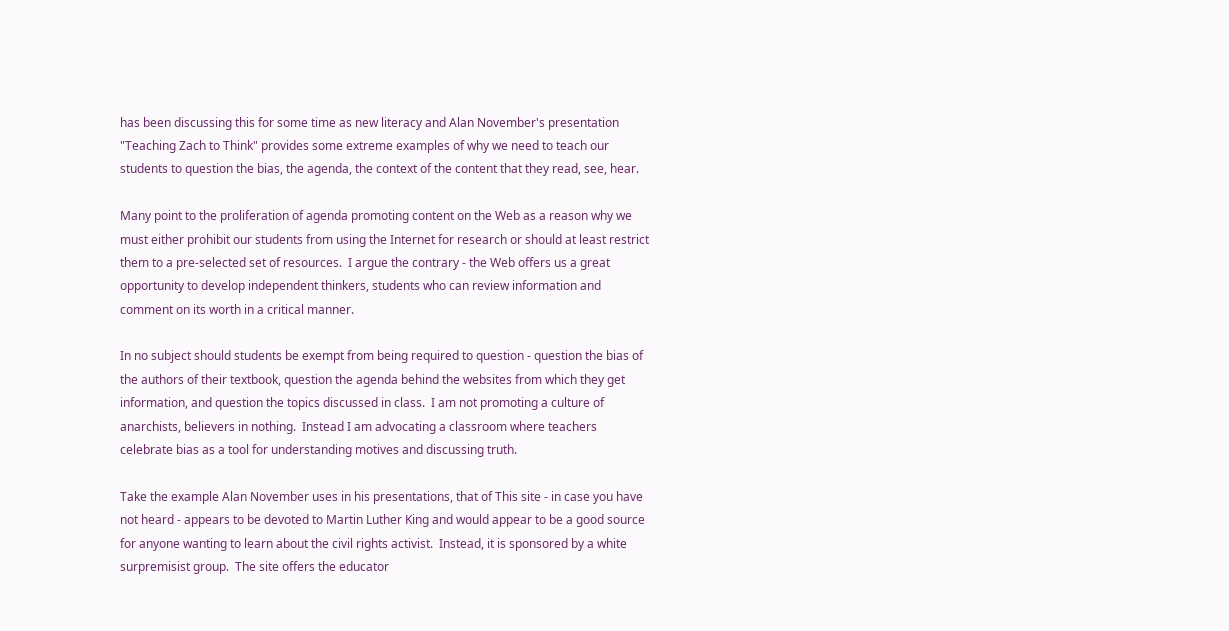has been discussing this for some time as new literacy and Alan November's presentation "Teaching Zach to Think" provides some extreme examples of why we need to teach our students to question the bias, the agenda, the context of the content that they read, see, hear.

Many point to the proliferation of agenda promoting content on the Web as a reason why we must either prohibit our students from using the Internet for research or should at least restrict them to a pre-selected set of resources.  I argue the contrary - the Web offers us a great opportunity to develop independent thinkers, students who can review information and comment on its worth in a critical manner.

In no subject should students be exempt from being required to question - question the bias of the authors of their textbook, question the agenda behind the websites from which they get information, and question the topics discussed in class.  I am not promoting a culture of anarchists, believers in nothing.  Instead I am advocating a classroom where teachers celebrate bias as a tool for understanding motives and discussing truth.

Take the example Alan November uses in his presentations, that of This site - in case you have not heard - appears to be devoted to Martin Luther King and would appear to be a good source for anyone wanting to learn about the civil rights activist.  Instead, it is sponsored by a white surpremisist group.  The site offers the educator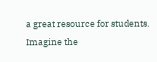a great resource for students.  Imagine the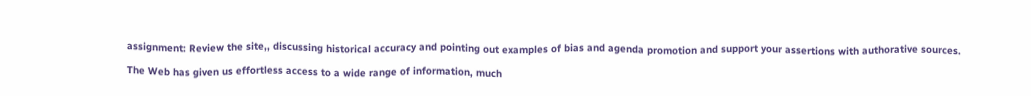assignment: Review the site,, discussing historical accuracy and pointing out examples of bias and agenda promotion and support your assertions with authorative sources.

The Web has given us effortless access to a wide range of information, much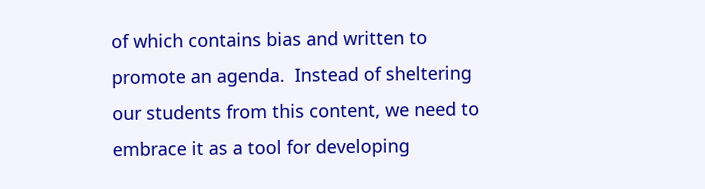of which contains bias and written to promote an agenda.  Instead of sheltering our students from this content, we need to embrace it as a tool for developing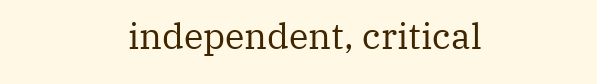independent, critical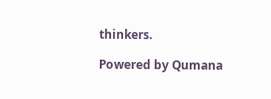thinkers.

Powered by Qumana